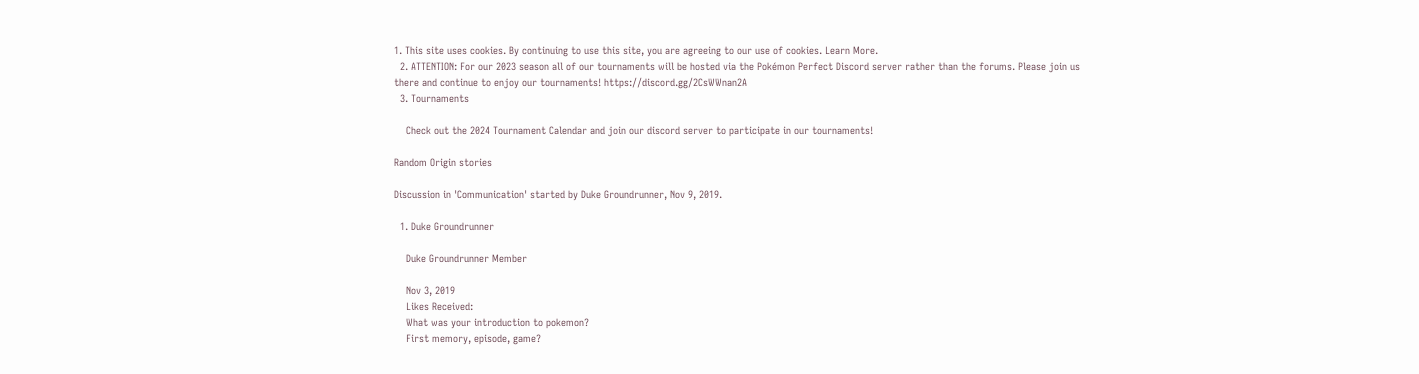1. This site uses cookies. By continuing to use this site, you are agreeing to our use of cookies. Learn More.
  2. ATTENTION: For our 2023 season all of our tournaments will be hosted via the Pokémon Perfect Discord server rather than the forums. Please join us there and continue to enjoy our tournaments! https://discord.gg/2CsWWnan2A
  3. Tournaments

    Check out the 2024 Tournament Calendar and join our discord server to participate in our tournaments!

Random Origin stories

Discussion in 'Communication' started by Duke Groundrunner, Nov 9, 2019.

  1. Duke Groundrunner

    Duke Groundrunner Member

    Nov 3, 2019
    Likes Received:
    What was your introduction to pokemon?
    First memory, episode, game?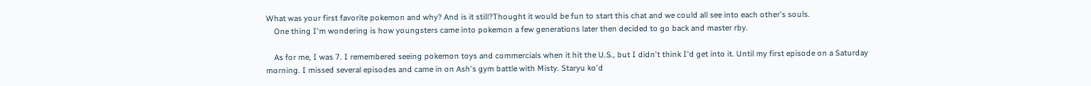What was your first favorite pokemon and why? And is it still?Thought it would be fun to start this chat and we could all see into each other's souls.
    One thing I'm wondering is how youngsters came into pokemon a few generations later then decided to go back and master rby.

    As for me, I was 7. I remembered seeing pokemon toys and commercials when it hit the U.S., but I didn't think I'd get into it. Until my first episode on a Saturday morning. I missed several episodes and came in on Ash's gym battle with Misty. Staryu ko'd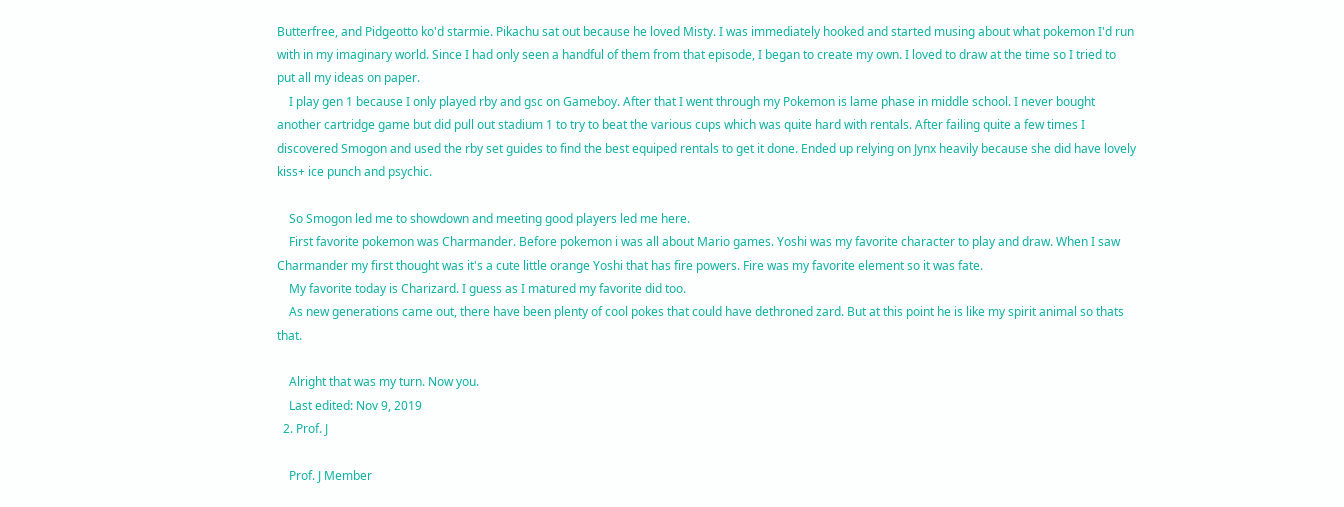Butterfree, and Pidgeotto ko'd starmie. Pikachu sat out because he loved Misty. I was immediately hooked and started musing about what pokemon I'd run with in my imaginary world. Since I had only seen a handful of them from that episode, I began to create my own. I loved to draw at the time so I tried to put all my ideas on paper.
    I play gen 1 because I only played rby and gsc on Gameboy. After that I went through my Pokemon is lame phase in middle school. I never bought another cartridge game but did pull out stadium 1 to try to beat the various cups which was quite hard with rentals. After failing quite a few times I discovered Smogon and used the rby set guides to find the best equiped rentals to get it done. Ended up relying on Jynx heavily because she did have lovely kiss+ ice punch and psychic.

    So Smogon led me to showdown and meeting good players led me here.
    First favorite pokemon was Charmander. Before pokemon i was all about Mario games. Yoshi was my favorite character to play and draw. When I saw Charmander my first thought was it's a cute little orange Yoshi that has fire powers. Fire was my favorite element so it was fate.
    My favorite today is Charizard. I guess as I matured my favorite did too.
    As new generations came out, there have been plenty of cool pokes that could have dethroned zard. But at this point he is like my spirit animal so thats that.

    Alright that was my turn. Now you.
    Last edited: Nov 9, 2019
  2. Prof. J

    Prof. J Member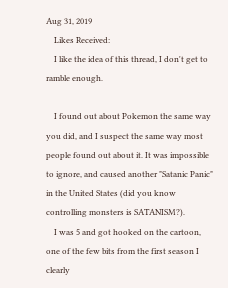Aug 31, 2019
    Likes Received:
    I like the idea of this thread, I don't get to ramble enough.

    I found out about Pokemon the same way you did, and I suspect the same way most people found out about it. It was impossible to ignore, and caused another "Satanic Panic" in the United States (did you know controlling monsters is SATANISM?).
    I was 5 and got hooked on the cartoon, one of the few bits from the first season I clearly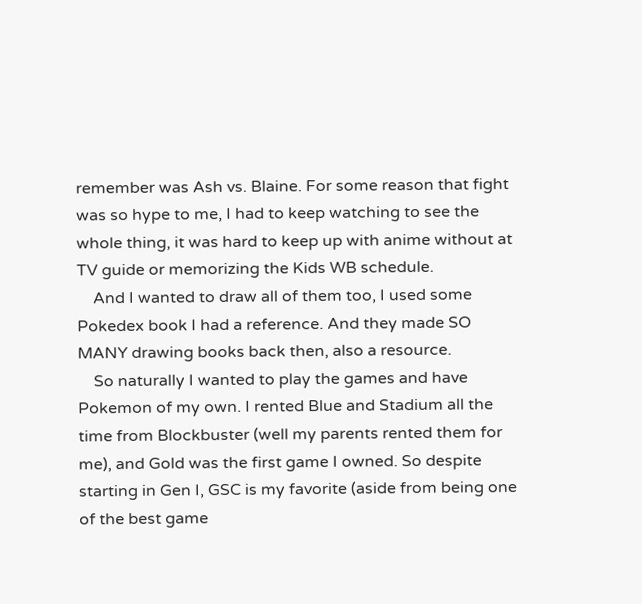remember was Ash vs. Blaine. For some reason that fight was so hype to me, I had to keep watching to see the whole thing, it was hard to keep up with anime without at TV guide or memorizing the Kids WB schedule.
    And I wanted to draw all of them too, I used some Pokedex book I had a reference. And they made SO MANY drawing books back then, also a resource.
    So naturally I wanted to play the games and have Pokemon of my own. I rented Blue and Stadium all the time from Blockbuster (well my parents rented them for me), and Gold was the first game I owned. So despite starting in Gen I, GSC is my favorite (aside from being one of the best game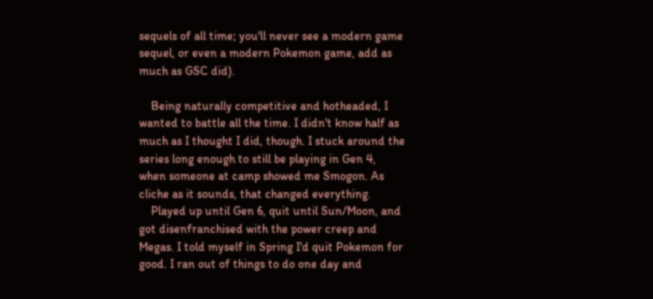sequels of all time; you'll never see a modern game sequel, or even a modern Pokemon game, add as much as GSC did).

    Being naturally competitive and hotheaded, I wanted to battle all the time. I didn't know half as much as I thought I did, though. I stuck around the series long enough to still be playing in Gen 4, when someone at camp showed me Smogon. As cliche as it sounds, that changed everything.
    Played up until Gen 6, quit until Sun/Moon, and got disenfranchised with the power creep and Megas. I told myself in Spring I'd quit Pokemon for good. I ran out of things to do one day and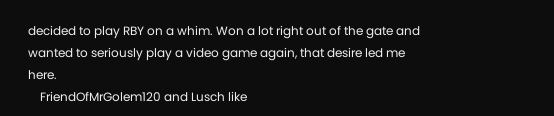decided to play RBY on a whim. Won a lot right out of the gate and wanted to seriously play a video game again, that desire led me here.
    FriendOfMrGolem120 and Lusch like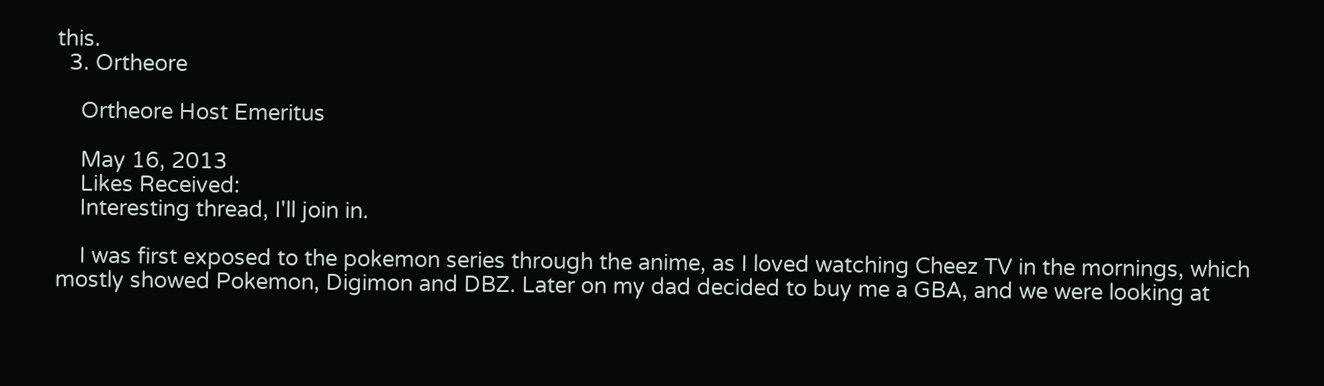this.
  3. Ortheore

    Ortheore Host Emeritus

    May 16, 2013
    Likes Received:
    Interesting thread, I'll join in.

    I was first exposed to the pokemon series through the anime, as I loved watching Cheez TV in the mornings, which mostly showed Pokemon, Digimon and DBZ. Later on my dad decided to buy me a GBA, and we were looking at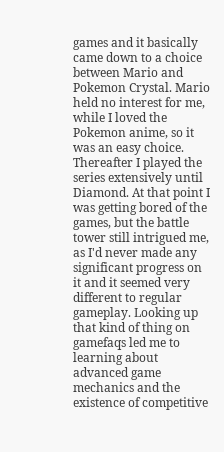games and it basically came down to a choice between Mario and Pokemon Crystal. Mario held no interest for me, while I loved the Pokemon anime, so it was an easy choice. Thereafter I played the series extensively until Diamond. At that point I was getting bored of the games, but the battle tower still intrigued me, as I'd never made any significant progress on it and it seemed very different to regular gameplay. Looking up that kind of thing on gamefaqs led me to learning about advanced game mechanics and the existence of competitive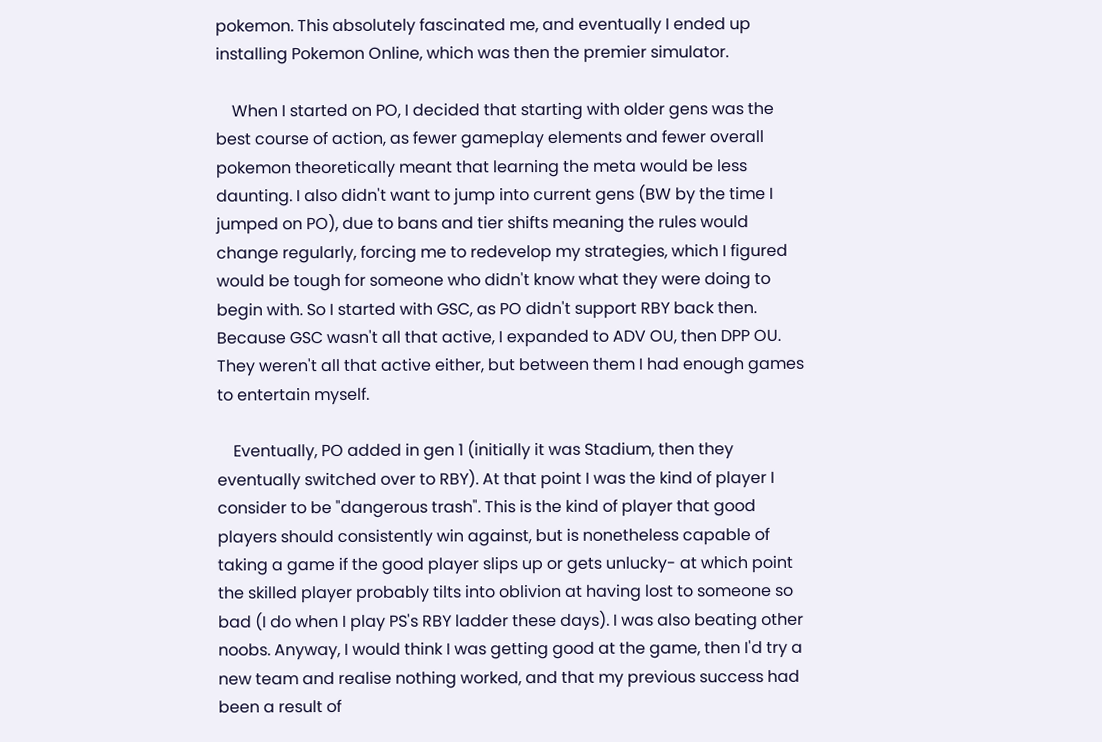pokemon. This absolutely fascinated me, and eventually I ended up installing Pokemon Online, which was then the premier simulator.

    When I started on PO, I decided that starting with older gens was the best course of action, as fewer gameplay elements and fewer overall pokemon theoretically meant that learning the meta would be less daunting. I also didn't want to jump into current gens (BW by the time I jumped on PO), due to bans and tier shifts meaning the rules would change regularly, forcing me to redevelop my strategies, which I figured would be tough for someone who didn't know what they were doing to begin with. So I started with GSC, as PO didn't support RBY back then. Because GSC wasn't all that active, I expanded to ADV OU, then DPP OU. They weren't all that active either, but between them I had enough games to entertain myself.

    Eventually, PO added in gen 1 (initially it was Stadium, then they eventually switched over to RBY). At that point I was the kind of player I consider to be "dangerous trash". This is the kind of player that good players should consistently win against, but is nonetheless capable of taking a game if the good player slips up or gets unlucky- at which point the skilled player probably tilts into oblivion at having lost to someone so bad (I do when I play PS's RBY ladder these days). I was also beating other noobs. Anyway, I would think I was getting good at the game, then I'd try a new team and realise nothing worked, and that my previous success had been a result of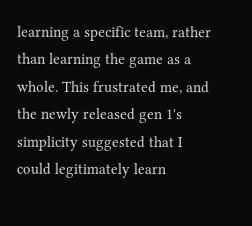learning a specific team, rather than learning the game as a whole. This frustrated me, and the newly released gen 1's simplicity suggested that I could legitimately learn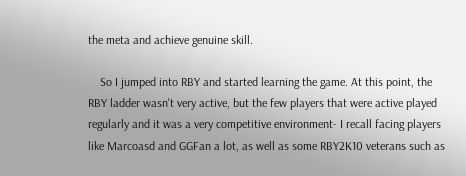the meta and achieve genuine skill.

    So I jumped into RBY and started learning the game. At this point, the RBY ladder wasn't very active, but the few players that were active played regularly and it was a very competitive environment- I recall facing players like Marcoasd and GGFan a lot, as well as some RBY2K10 veterans such as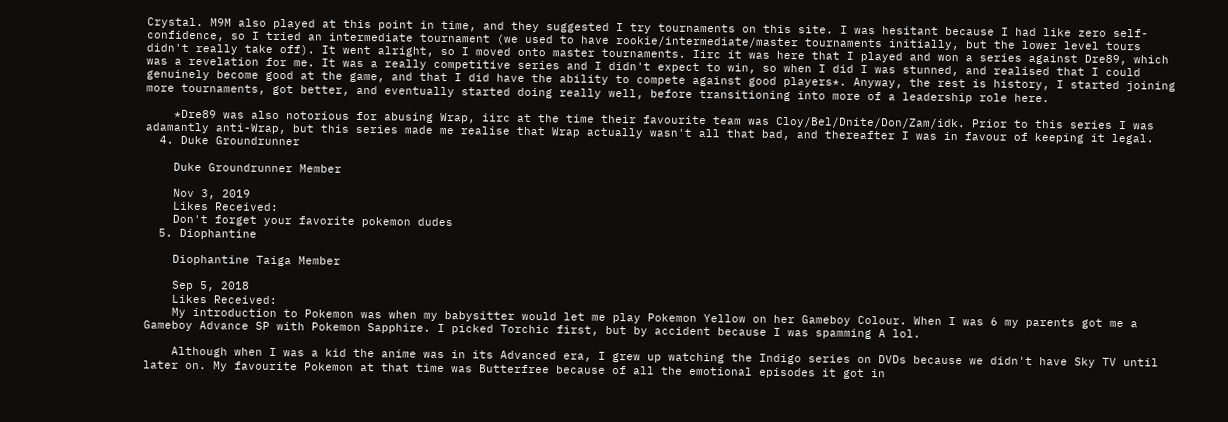Crystal. M9M also played at this point in time, and they suggested I try tournaments on this site. I was hesitant because I had like zero self-confidence, so I tried an intermediate tournament (we used to have rookie/intermediate/master tournaments initially, but the lower level tours didn't really take off). It went alright, so I moved onto master tournaments. Iirc it was here that I played and won a series against Dre89, which was a revelation for me. It was a really competitive series and I didn't expect to win, so when I did I was stunned, and realised that I could genuinely become good at the game, and that I did have the ability to compete against good players*. Anyway, the rest is history, I started joining more tournaments, got better, and eventually started doing really well, before transitioning into more of a leadership role here.

    *Dre89 was also notorious for abusing Wrap, iirc at the time their favourite team was Cloy/Bel/Dnite/Don/Zam/idk. Prior to this series I was adamantly anti-Wrap, but this series made me realise that Wrap actually wasn't all that bad, and thereafter I was in favour of keeping it legal.
  4. Duke Groundrunner

    Duke Groundrunner Member

    Nov 3, 2019
    Likes Received:
    Don't forget your favorite pokemon dudes
  5. Diophantine

    Diophantine Taiga Member

    Sep 5, 2018
    Likes Received:
    My introduction to Pokemon was when my babysitter would let me play Pokemon Yellow on her Gameboy Colour. When I was 6 my parents got me a Gameboy Advance SP with Pokemon Sapphire. I picked Torchic first, but by accident because I was spamming A lol.

    Although when I was a kid the anime was in its Advanced era, I grew up watching the Indigo series on DVDs because we didn't have Sky TV until later on. My favourite Pokemon at that time was Butterfree because of all the emotional episodes it got in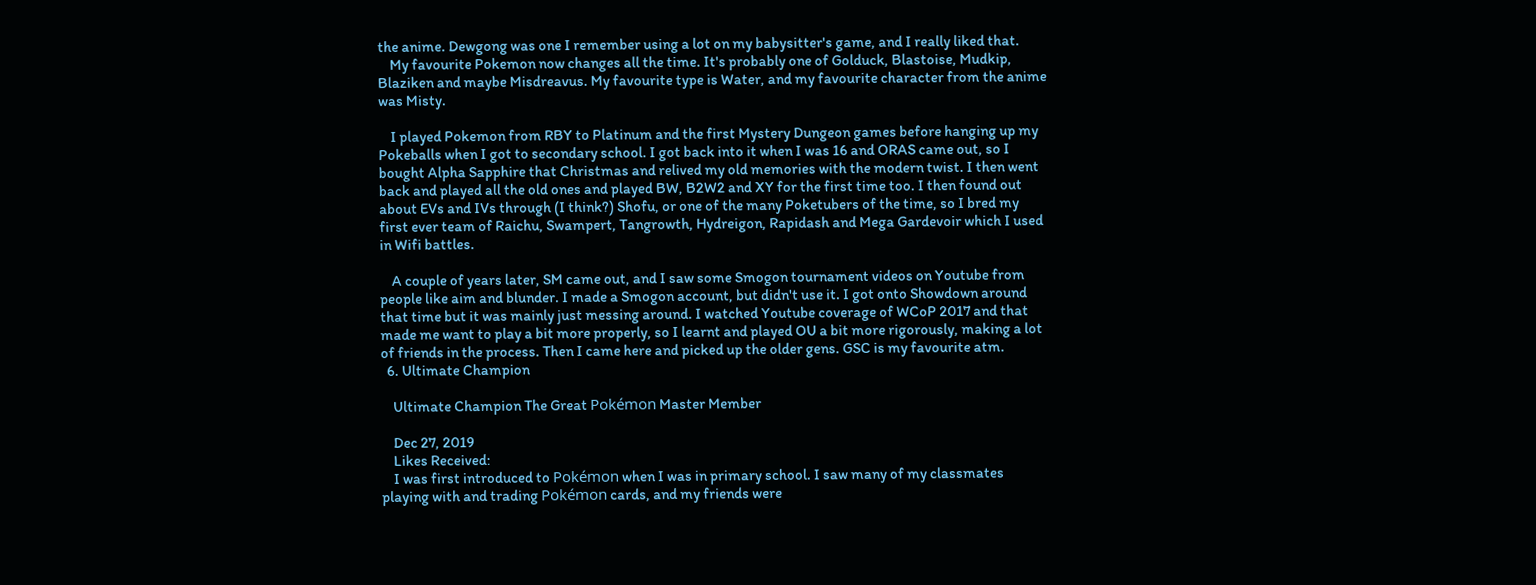the anime. Dewgong was one I remember using a lot on my babysitter's game, and I really liked that.
    My favourite Pokemon now changes all the time. It's probably one of Golduck, Blastoise, Mudkip, Blaziken and maybe Misdreavus. My favourite type is Water, and my favourite character from the anime was Misty.

    I played Pokemon from RBY to Platinum and the first Mystery Dungeon games before hanging up my Pokeballs when I got to secondary school. I got back into it when I was 16 and ORAS came out, so I bought Alpha Sapphire that Christmas and relived my old memories with the modern twist. I then went back and played all the old ones and played BW, B2W2 and XY for the first time too. I then found out about EVs and IVs through (I think?) Shofu, or one of the many Poketubers of the time, so I bred my first ever team of Raichu, Swampert, Tangrowth, Hydreigon, Rapidash and Mega Gardevoir which I used in Wifi battles.

    A couple of years later, SM came out, and I saw some Smogon tournament videos on Youtube from people like aim and blunder. I made a Smogon account, but didn't use it. I got onto Showdown around that time but it was mainly just messing around. I watched Youtube coverage of WCoP 2017 and that made me want to play a bit more properly, so I learnt and played OU a bit more rigorously, making a lot of friends in the process. Then I came here and picked up the older gens. GSC is my favourite atm.
  6. Ultimate Champion

    Ultimate Champion The Great Pokémon Master Member

    Dec 27, 2019
    Likes Received:
    I was first introduced to Pokémon when I was in primary school. I saw many of my classmates playing with and trading Pokémon cards, and my friends were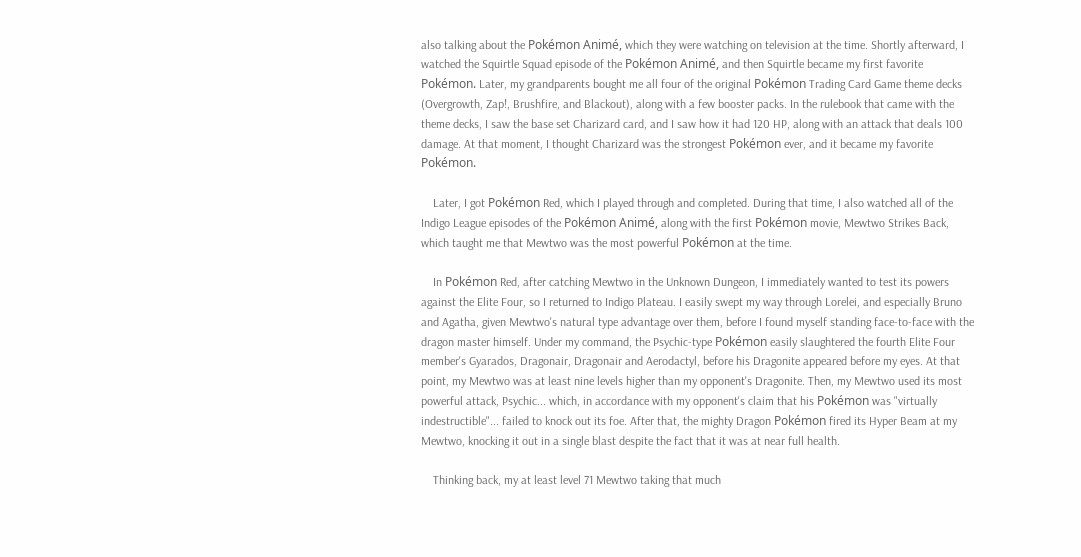also talking about the Pokémon Animé, which they were watching on television at the time. Shortly afterward, I watched the Squirtle Squad episode of the Pokémon Animé, and then Squirtle became my first favorite Pokémon. Later, my grandparents bought me all four of the original Pokémon Trading Card Game theme decks (Overgrowth, Zap!, Brushfire, and Blackout), along with a few booster packs. In the rulebook that came with the theme decks, I saw the base set Charizard card, and I saw how it had 120 HP, along with an attack that deals 100 damage. At that moment, I thought Charizard was the strongest Pokémon ever, and it became my favorite Pokémon.

    Later, I got Pokémon Red, which I played through and completed. During that time, I also watched all of the Indigo League episodes of the Pokémon Animé, along with the first Pokémon movie, Mewtwo Strikes Back, which taught me that Mewtwo was the most powerful Pokémon at the time.

    In Pokémon Red, after catching Mewtwo in the Unknown Dungeon, I immediately wanted to test its powers against the Elite Four, so I returned to Indigo Plateau. I easily swept my way through Lorelei, and especially Bruno and Agatha, given Mewtwo's natural type advantage over them, before I found myself standing face-to-face with the dragon master himself. Under my command, the Psychic-type Pokémon easily slaughtered the fourth Elite Four member's Gyarados, Dragonair, Dragonair and Aerodactyl, before his Dragonite appeared before my eyes. At that point, my Mewtwo was at least nine levels higher than my opponent's Dragonite. Then, my Mewtwo used its most powerful attack, Psychic... which, in accordance with my opponent's claim that his Pokémon was "virtually indestructible"... failed to knock out its foe. After that, the mighty Dragon Pokémon fired its Hyper Beam at my Mewtwo, knocking it out in a single blast despite the fact that it was at near full health.

    Thinking back, my at least level 71 Mewtwo taking that much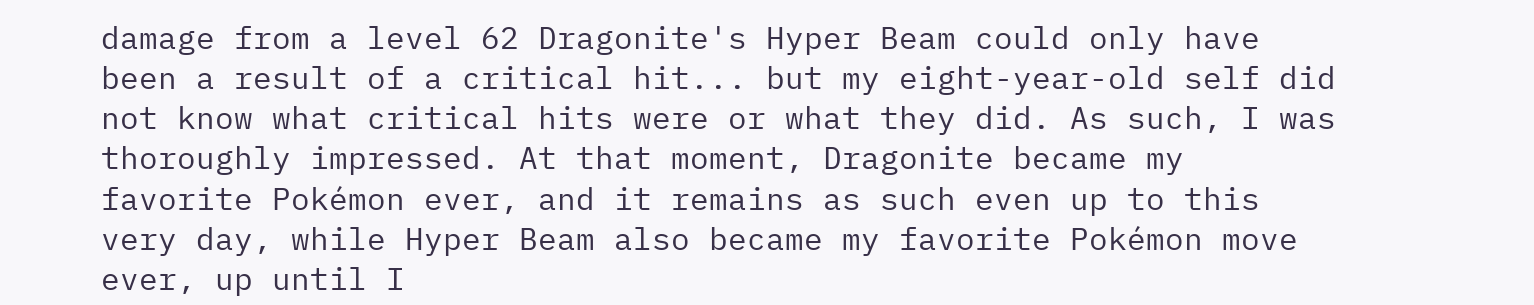damage from a level 62 Dragonite's Hyper Beam could only have been a result of a critical hit... but my eight-year-old self did not know what critical hits were or what they did. As such, I was thoroughly impressed. At that moment, Dragonite became my favorite Pokémon ever, and it remains as such even up to this very day, while Hyper Beam also became my favorite Pokémon move ever, up until I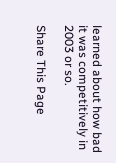learned about how bad it was competitively in 2003 or so.

Share This Page